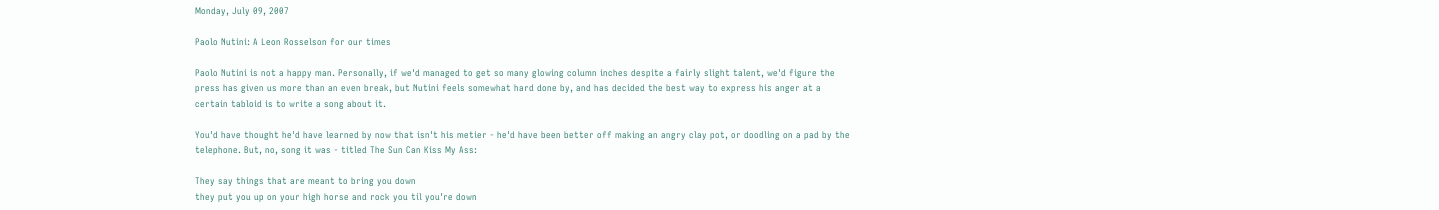Monday, July 09, 2007

Paolo Nutini: A Leon Rosselson for our times

Paolo Nutini is not a happy man. Personally, if we'd managed to get so many glowing column inches despite a fairly slight talent, we'd figure the press has given us more than an even break, but Nutini feels somewhat hard done by, and has decided the best way to express his anger at a certain tabloid is to write a song about it.

You'd have thought he'd have learned by now that isn't his metier - he'd have been better off making an angry clay pot, or doodling on a pad by the telephone. But, no, song it was - titled The Sun Can Kiss My Ass:

They say things that are meant to bring you down
they put you up on your high horse and rock you til you're down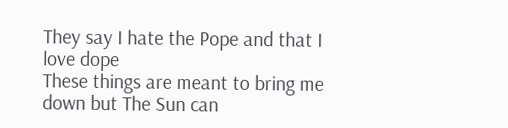They say I hate the Pope and that I love dope
These things are meant to bring me down but The Sun can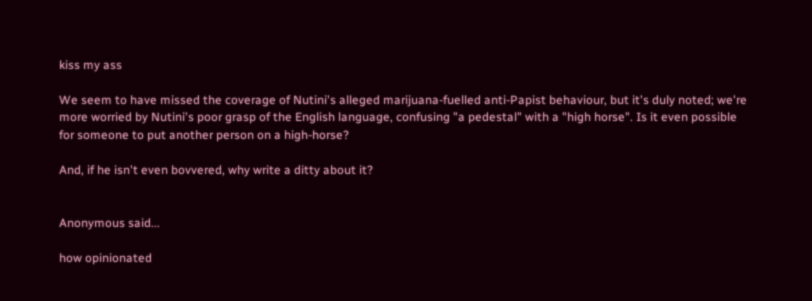kiss my ass

We seem to have missed the coverage of Nutini's alleged marijuana-fuelled anti-Papist behaviour, but it's duly noted; we're more worried by Nutini's poor grasp of the English language, confusing "a pedestal" with a "high horse". Is it even possible for someone to put another person on a high-horse?

And, if he isn't even bovvered, why write a ditty about it?


Anonymous said...

how opinionated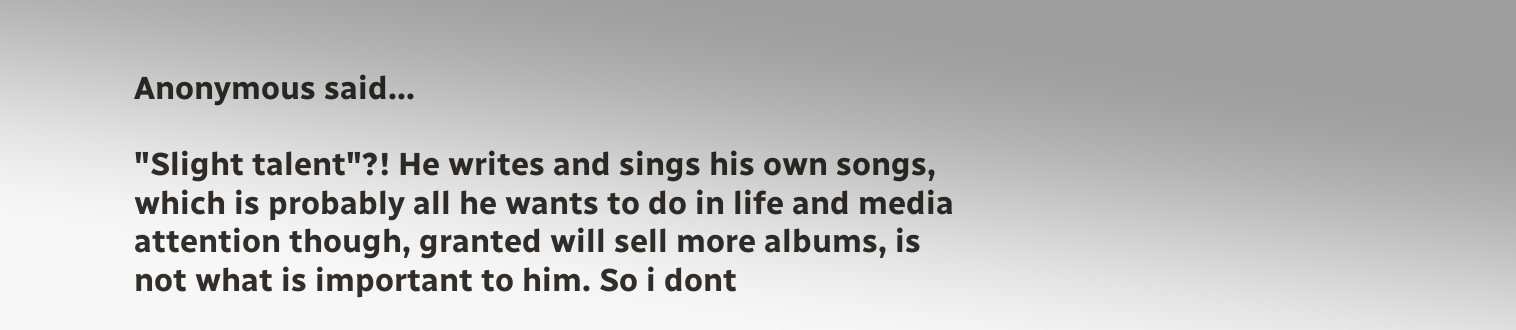Anonymous said...

"Slight talent"?! He writes and sings his own songs, which is probably all he wants to do in life and media attention though, granted will sell more albums, is not what is important to him. So i dont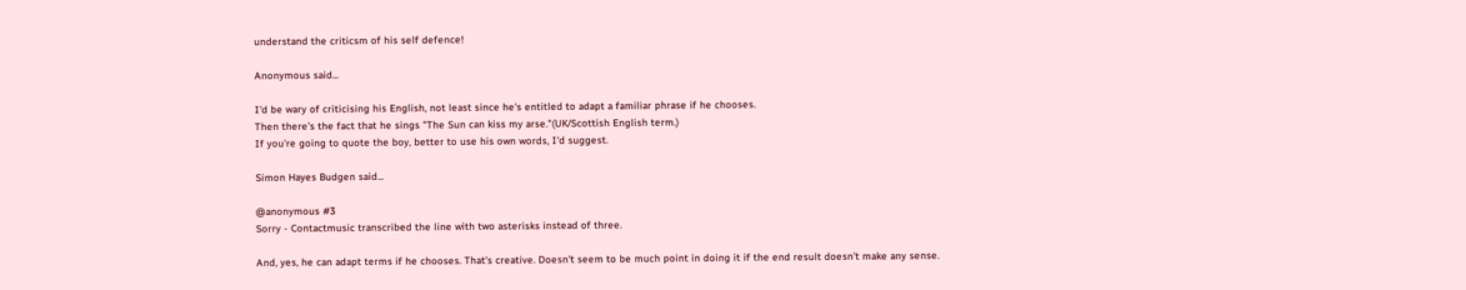understand the criticsm of his self defence!

Anonymous said...

I'd be wary of criticising his English, not least since he's entitled to adapt a familiar phrase if he chooses.
Then there's the fact that he sings "The Sun can kiss my arse."(UK/Scottish English term.)
If you're going to quote the boy, better to use his own words, I'd suggest.

Simon Hayes Budgen said...

@anonymous #3
Sorry - Contactmusic transcribed the line with two asterisks instead of three.

And, yes, he can adapt terms if he chooses. That's creative. Doesn't seem to be much point in doing it if the end result doesn't make any sense.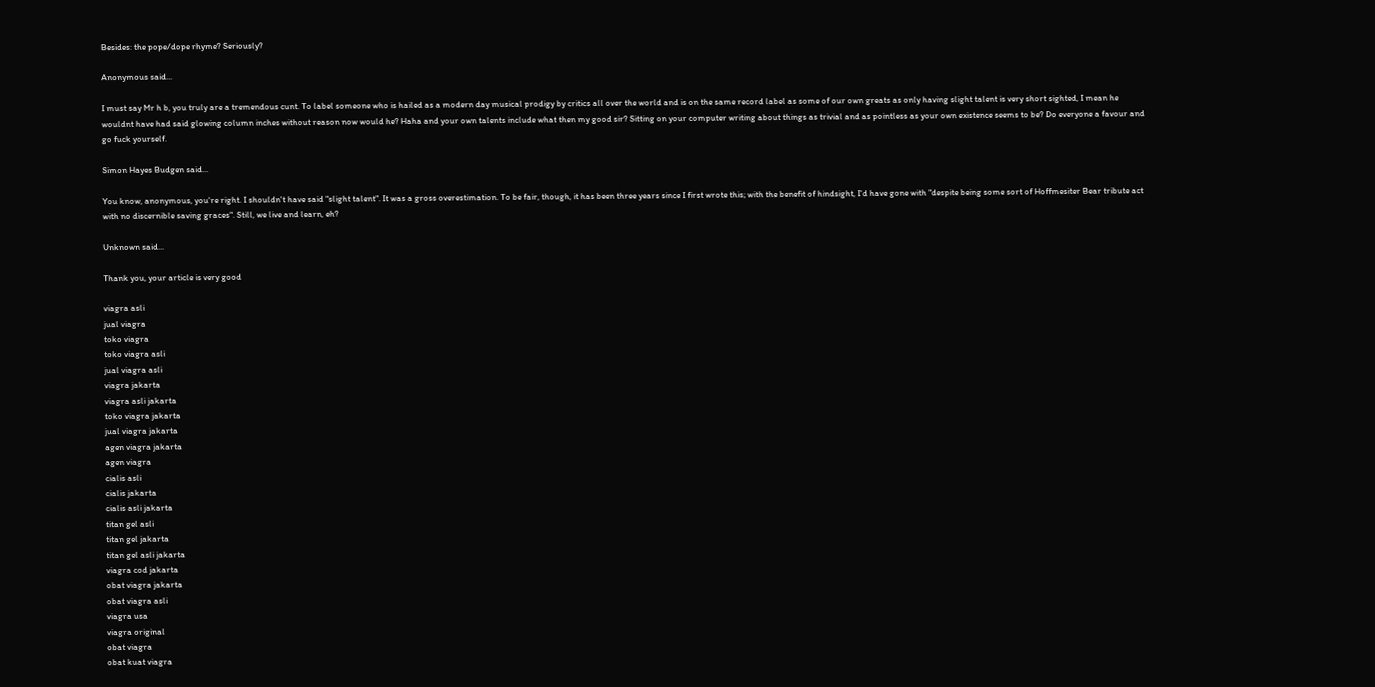Besides: the pope/dope rhyme? Seriously?

Anonymous said...

I must say Mr h b, you truly are a tremendous cunt. To label someone who is hailed as a modern day musical prodigy by critics all over the world and is on the same record label as some of our own greats as only having slight talent is very short sighted, I mean he wouldnt have had said glowing column inches without reason now would he? Haha and your own talents include what then my good sir? Sitting on your computer writing about things as trivial and as pointless as your own existence seems to be? Do everyone a favour and go fuck yourself.

Simon Hayes Budgen said...

You know, anonymous, you're right. I shouldn't have said "slight talent". It was a gross overestimation. To be fair, though, it has been three years since I first wrote this; with the benefit of hindsight, I'd have gone with "despite being some sort of Hoffmesiter Bear tribute act with no discernible saving graces". Still, we live and learn, eh?

Unknown said...

Thank you, your article is very good

viagra asli
jual viagra
toko viagra
toko viagra asli
jual viagra asli
viagra jakarta
viagra asli jakarta
toko viagra jakarta
jual viagra jakarta
agen viagra jakarta
agen viagra
cialis asli
cialis jakarta
cialis asli jakarta
titan gel asli
titan gel jakarta
titan gel asli jakarta
viagra cod jakarta
obat viagra jakarta
obat viagra asli
viagra usa
viagra original
obat viagra
obat kuat viagra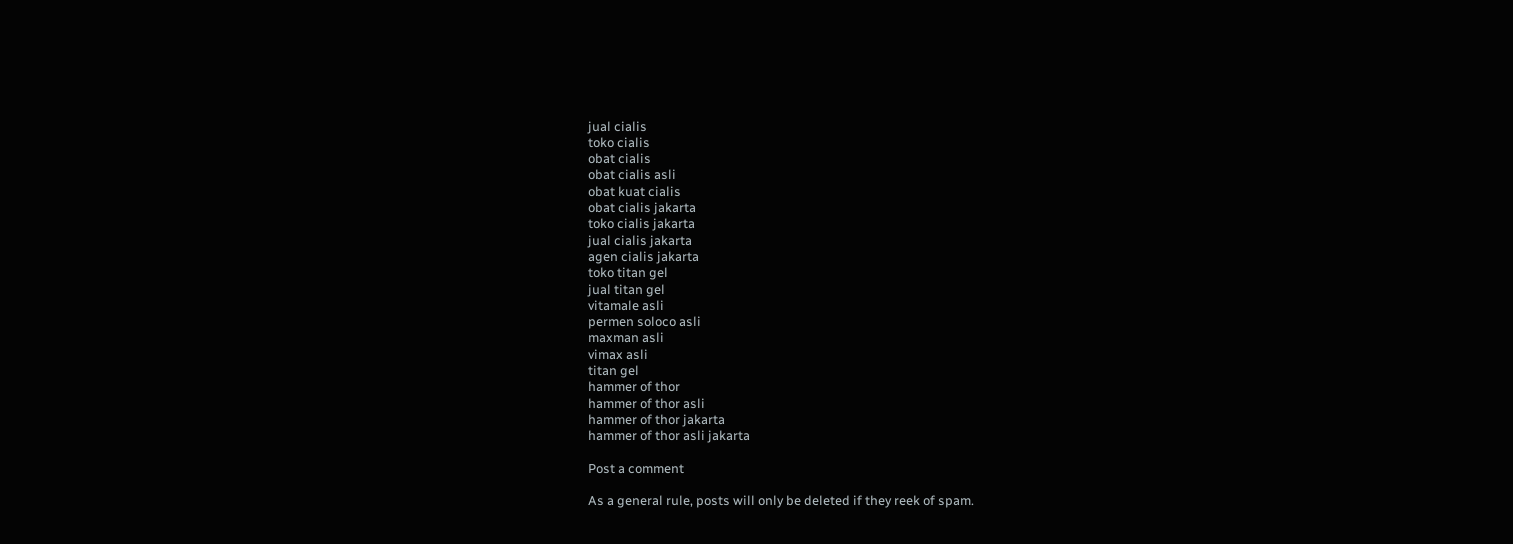jual cialis
toko cialis
obat cialis
obat cialis asli
obat kuat cialis
obat cialis jakarta
toko cialis jakarta
jual cialis jakarta
agen cialis jakarta
toko titan gel
jual titan gel
vitamale asli
permen soloco asli
maxman asli
vimax asli
titan gel
hammer of thor
hammer of thor asli
hammer of thor jakarta
hammer of thor asli jakarta

Post a comment

As a general rule, posts will only be deleted if they reek of spam.